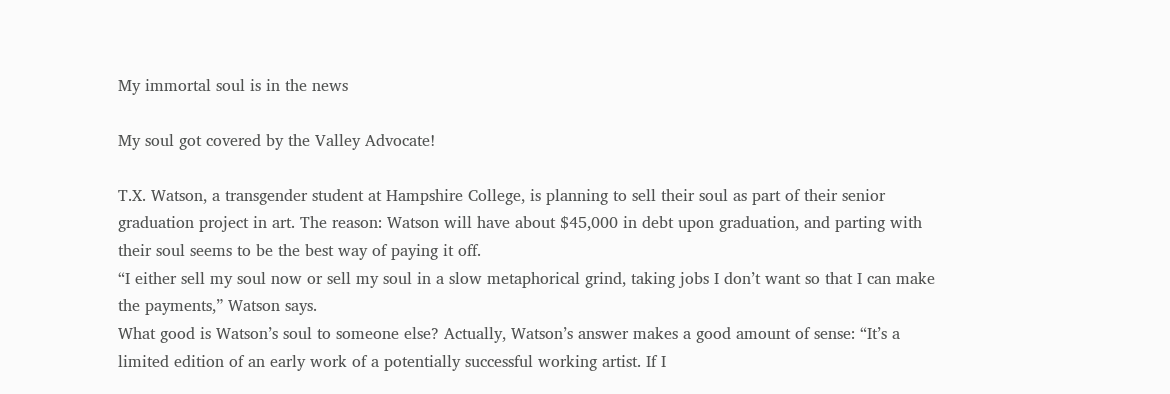My immortal soul is in the news

My soul got covered by the Valley Advocate!

T.X. Watson, a transgender student at Hampshire College, is planning to sell their soul as part of their senior graduation project in art. The reason: Watson will have about $45,000 in debt upon graduation, and parting with their soul seems to be the best way of paying it off.
“I either sell my soul now or sell my soul in a slow metaphorical grind, taking jobs I don’t want so that I can make the payments,” Watson says.
What good is Watson’s soul to someone else? Actually, Watson’s answer makes a good amount of sense: “It’s a limited edition of an early work of a potentially successful working artist. If I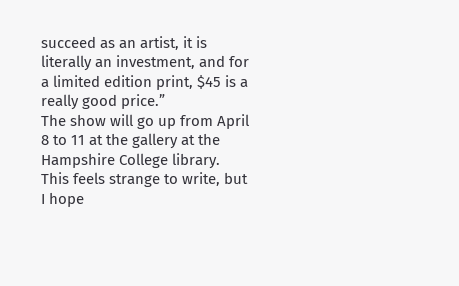succeed as an artist, it is literally an investment, and for a limited edition print, $45 is a really good price.”
The show will go up from April 8 to 11 at the gallery at the Hampshire College library.
This feels strange to write, but I hope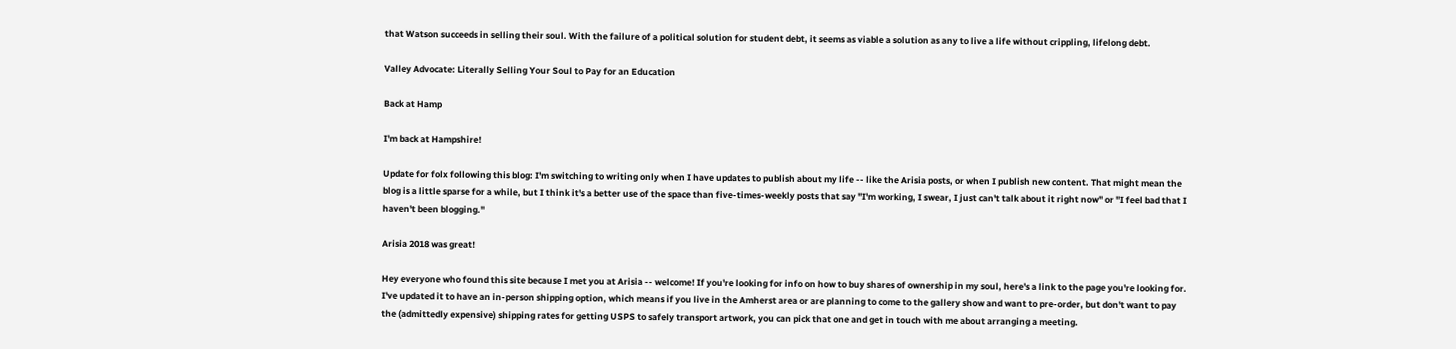that Watson succeeds in selling their soul. With the failure of a political solution for student debt, it seems as viable a solution as any to live a life without crippling, lifelong debt.

Valley Advocate: Literally Selling Your Soul to Pay for an Education

Back at Hamp

I'm back at Hampshire!

Update for folx following this blog: I'm switching to writing only when I have updates to publish about my life -- like the Arisia posts, or when I publish new content. That might mean the blog is a little sparse for a while, but I think it's a better use of the space than five-times-weekly posts that say "I'm working, I swear, I just can't talk about it right now" or "I feel bad that I haven't been blogging."

Arisia 2018 was great!

Hey everyone who found this site because I met you at Arisia -- welcome! If you're looking for info on how to buy shares of ownership in my soul, here's a link to the page you're looking for. I've updated it to have an in-person shipping option, which means if you live in the Amherst area or are planning to come to the gallery show and want to pre-order, but don't want to pay the (admittedly expensive) shipping rates for getting USPS to safely transport artwork, you can pick that one and get in touch with me about arranging a meeting.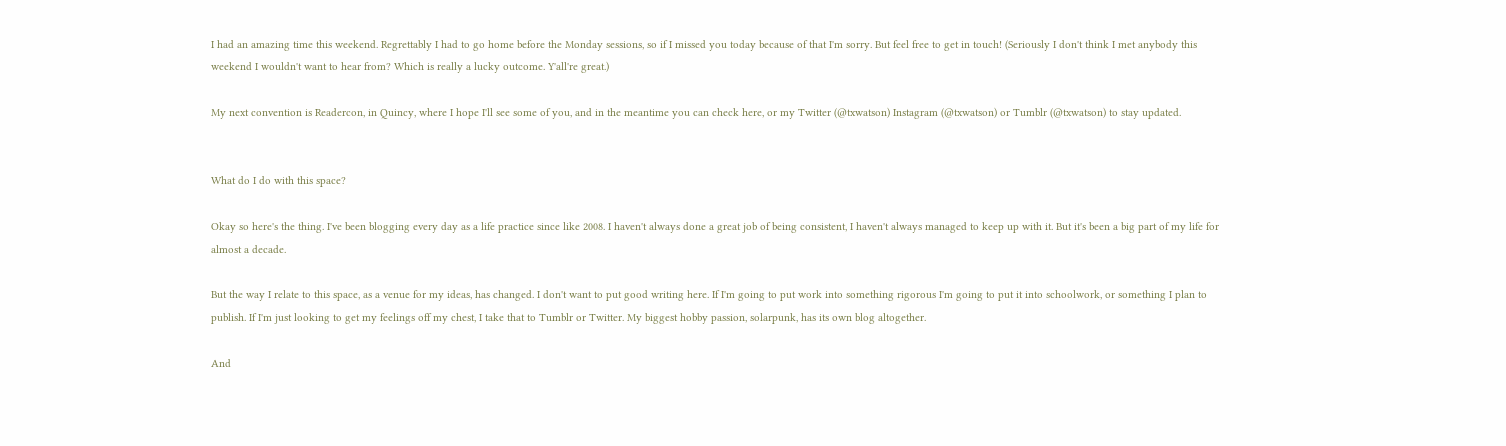I had an amazing time this weekend. Regrettably I had to go home before the Monday sessions, so if I missed you today because of that I'm sorry. But feel free to get in touch! (Seriously I don't think I met anybody this weekend I wouldn't want to hear from? Which is really a lucky outcome. Y'all're great.)

My next convention is Readercon, in Quincy, where I hope I'll see some of you, and in the meantime you can check here, or my Twitter (@txwatson) Instagram (@txwatson) or Tumblr (@txwatson) to stay updated.


What do I do with this space?

Okay so here's the thing. I've been blogging every day as a life practice since like 2008. I haven't always done a great job of being consistent, I haven't always managed to keep up with it. But it's been a big part of my life for almost a decade.

But the way I relate to this space, as a venue for my ideas, has changed. I don't want to put good writing here. If I'm going to put work into something rigorous I'm going to put it into schoolwork, or something I plan to publish. If I'm just looking to get my feelings off my chest, I take that to Tumblr or Twitter. My biggest hobby passion, solarpunk, has its own blog altogether.

And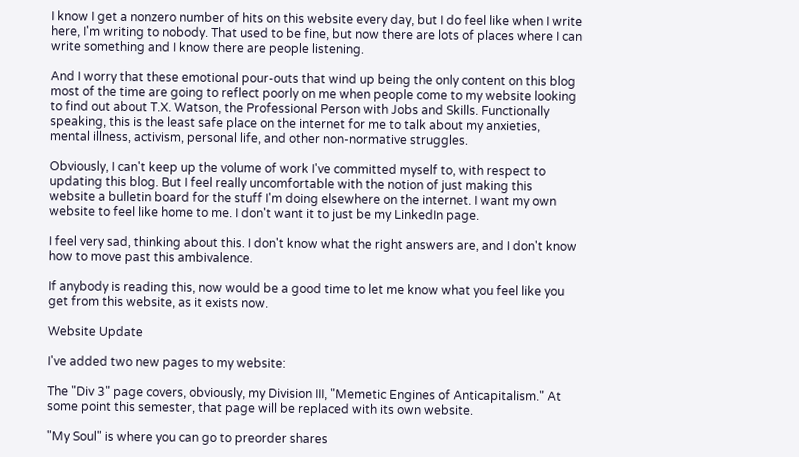I know I get a nonzero number of hits on this website every day, but I do feel like when I write here, I'm writing to nobody. That used to be fine, but now there are lots of places where I can write something and I know there are people listening.

And I worry that these emotional pour-outs that wind up being the only content on this blog most of the time are going to reflect poorly on me when people come to my website looking to find out about T.X. Watson, the Professional Person with Jobs and Skills. Functionally speaking, this is the least safe place on the internet for me to talk about my anxieties, mental illness, activism, personal life, and other non-normative struggles.

Obviously, I can't keep up the volume of work I've committed myself to, with respect to updating this blog. But I feel really uncomfortable with the notion of just making this website a bulletin board for the stuff I'm doing elsewhere on the internet. I want my own website to feel like home to me. I don't want it to just be my LinkedIn page.

I feel very sad, thinking about this. I don't know what the right answers are, and I don't know how to move past this ambivalence.

If anybody is reading this, now would be a good time to let me know what you feel like you get from this website, as it exists now.

Website Update

I've added two new pages to my website:

The "Div 3" page covers, obviously, my Division III, "Memetic Engines of Anticapitalism." At some point this semester, that page will be replaced with its own website.

"My Soul" is where you can go to preorder shares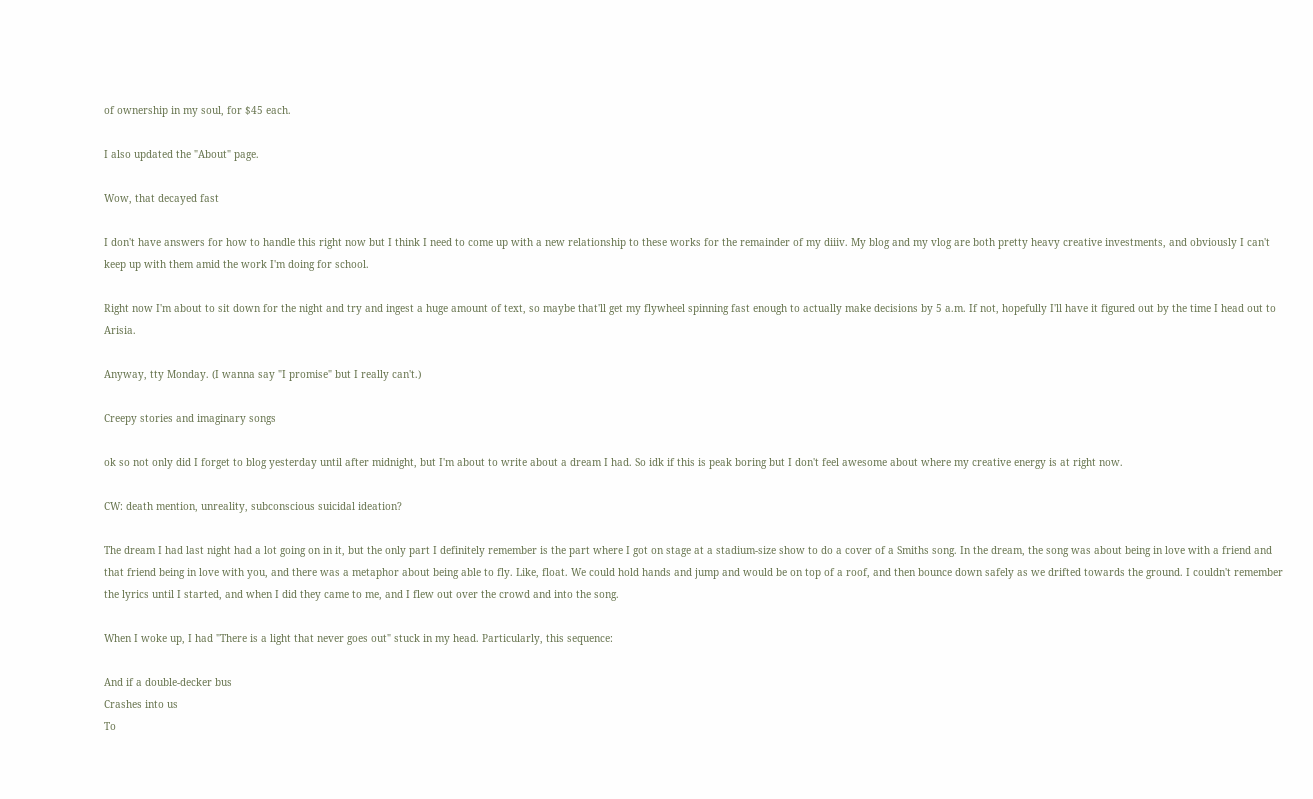of ownership in my soul, for $45 each.

I also updated the "About" page.

Wow, that decayed fast

I don't have answers for how to handle this right now but I think I need to come up with a new relationship to these works for the remainder of my diiiv. My blog and my vlog are both pretty heavy creative investments, and obviously I can't keep up with them amid the work I'm doing for school.

Right now I'm about to sit down for the night and try and ingest a huge amount of text, so maybe that'll get my flywheel spinning fast enough to actually make decisions by 5 a.m. If not, hopefully I'll have it figured out by the time I head out to Arisia.

Anyway, tty Monday. (I wanna say "I promise" but I really can't.)

Creepy stories and imaginary songs

ok so not only did I forget to blog yesterday until after midnight, but I'm about to write about a dream I had. So idk if this is peak boring but I don't feel awesome about where my creative energy is at right now.

CW: death mention, unreality, subconscious suicidal ideation?

The dream I had last night had a lot going on in it, but the only part I definitely remember is the part where I got on stage at a stadium-size show to do a cover of a Smiths song. In the dream, the song was about being in love with a friend and that friend being in love with you, and there was a metaphor about being able to fly. Like, float. We could hold hands and jump and would be on top of a roof, and then bounce down safely as we drifted towards the ground. I couldn't remember the lyrics until I started, and when I did they came to me, and I flew out over the crowd and into the song.

When I woke up, I had "There is a light that never goes out" stuck in my head. Particularly, this sequence:

And if a double-decker bus
Crashes into us
To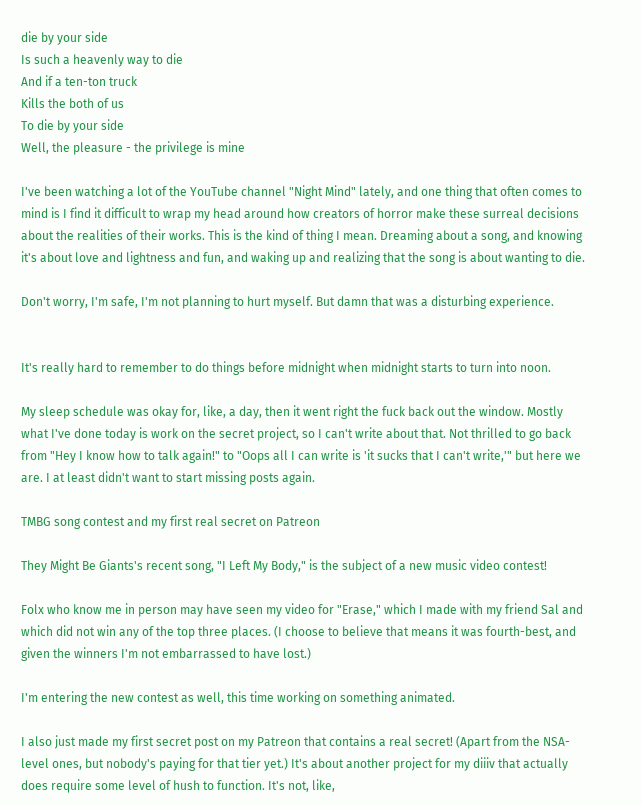die by your side
Is such a heavenly way to die
And if a ten-ton truck
Kills the both of us
To die by your side
Well, the pleasure - the privilege is mine

I've been watching a lot of the YouTube channel "Night Mind" lately, and one thing that often comes to mind is I find it difficult to wrap my head around how creators of horror make these surreal decisions about the realities of their works. This is the kind of thing I mean. Dreaming about a song, and knowing it's about love and lightness and fun, and waking up and realizing that the song is about wanting to die.

Don't worry, I'm safe, I'm not planning to hurt myself. But damn that was a disturbing experience.


It's really hard to remember to do things before midnight when midnight starts to turn into noon.

My sleep schedule was okay for, like, a day, then it went right the fuck back out the window. Mostly what I've done today is work on the secret project, so I can't write about that. Not thrilled to go back from "Hey I know how to talk again!" to "Oops all I can write is 'it sucks that I can't write,'" but here we are. I at least didn't want to start missing posts again.

TMBG song contest and my first real secret on Patreon

They Might Be Giants's recent song, "I Left My Body," is the subject of a new music video contest!

Folx who know me in person may have seen my video for "Erase," which I made with my friend Sal and which did not win any of the top three places. (I choose to believe that means it was fourth-best, and given the winners I'm not embarrassed to have lost.)

I'm entering the new contest as well, this time working on something animated.

I also just made my first secret post on my Patreon that contains a real secret! (Apart from the NSA-level ones, but nobody's paying for that tier yet.) It's about another project for my diiiv that actually does require some level of hush to function. It's not, like,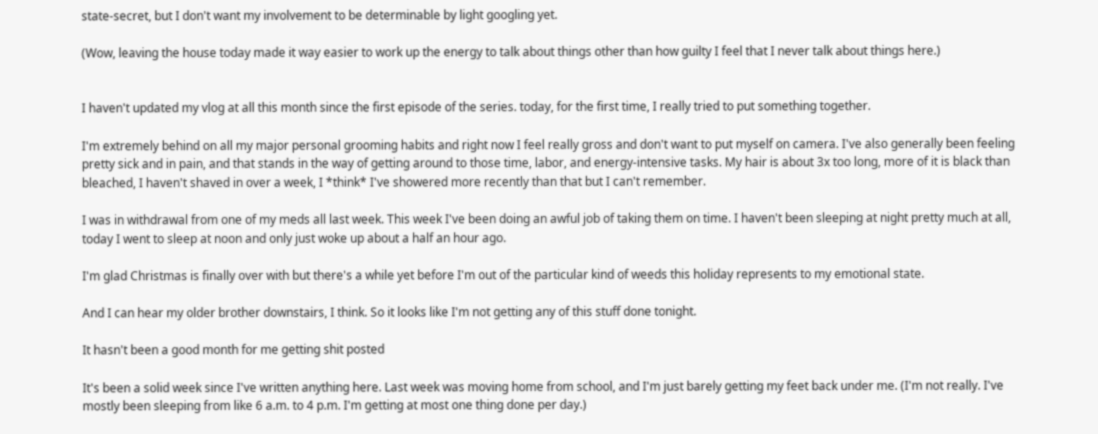state-secret, but I don't want my involvement to be determinable by light googling yet.

(Wow, leaving the house today made it way easier to work up the energy to talk about things other than how guilty I feel that I never talk about things here.)


I haven't updated my vlog at all this month since the first episode of the series. today, for the first time, I really tried to put something together.

I'm extremely behind on all my major personal grooming habits and right now I feel really gross and don't want to put myself on camera. I've also generally been feeling pretty sick and in pain, and that stands in the way of getting around to those time, labor, and energy-intensive tasks. My hair is about 3x too long, more of it is black than bleached, I haven't shaved in over a week, I *think* I've showered more recently than that but I can't remember.

I was in withdrawal from one of my meds all last week. This week I've been doing an awful job of taking them on time. I haven't been sleeping at night pretty much at all, today I went to sleep at noon and only just woke up about a half an hour ago.

I'm glad Christmas is finally over with but there's a while yet before I'm out of the particular kind of weeds this holiday represents to my emotional state.

And I can hear my older brother downstairs, I think. So it looks like I'm not getting any of this stuff done tonight.

It hasn't been a good month for me getting shit posted

It's been a solid week since I've written anything here. Last week was moving home from school, and I'm just barely getting my feet back under me. (I'm not really. I've mostly been sleeping from like 6 a.m. to 4 p.m. I'm getting at most one thing done per day.)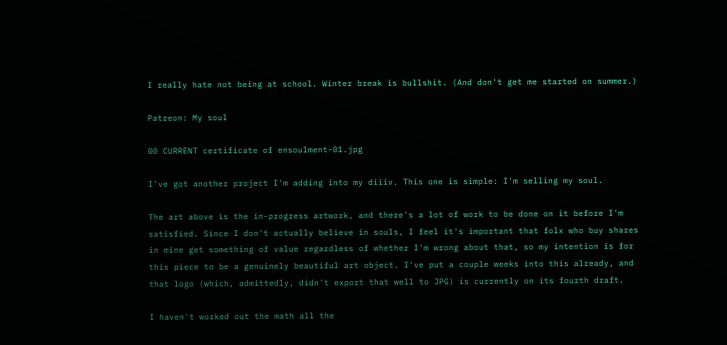I really hate not being at school. Winter break is bullshit. (And don't get me started on summer.)

Patreon: My soul

00 CURRENT certificate of ensoulment-01.jpg

I've got another project I'm adding into my diiiv. This one is simple: I'm selling my soul.

The art above is the in-progress artwork, and there's a lot of work to be done on it before I'm satisfied. Since I don't actually believe in souls, I feel it's important that folx who buy shares in mine get something of value regardless of whether I'm wrong about that, so my intention is for this piece to be a genuinely beautiful art object. I've put a couple weeks into this already, and that logo (which, admittedly, didn't export that well to JPG) is currently on its fourth draft.

I haven't worked out the math all the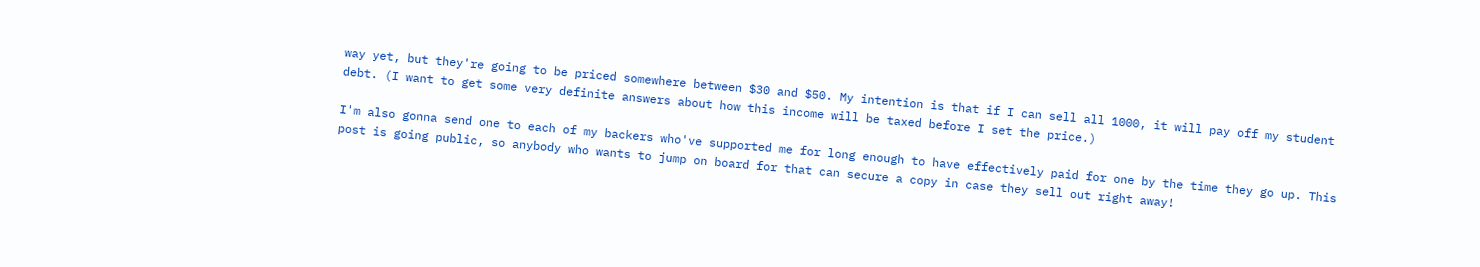way yet, but they're going to be priced somewhere between $30 and $50. My intention is that if I can sell all 1000, it will pay off my student debt. (I want to get some very definite answers about how this income will be taxed before I set the price.)

I'm also gonna send one to each of my backers who've supported me for long enough to have effectively paid for one by the time they go up. This post is going public, so anybody who wants to jump on board for that can secure a copy in case they sell out right away!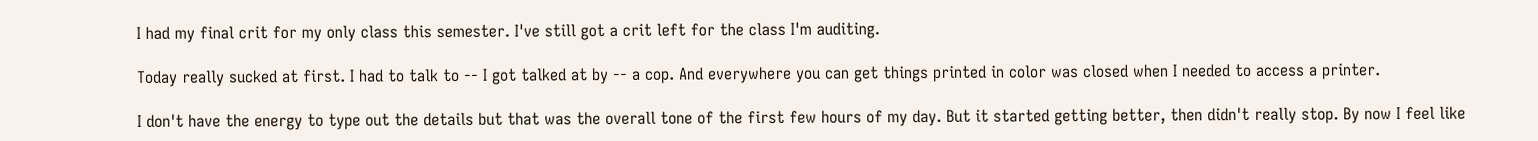I had my final crit for my only class this semester. I've still got a crit left for the class I'm auditing.

Today really sucked at first. I had to talk to -- I got talked at by -- a cop. And everywhere you can get things printed in color was closed when I needed to access a printer.

I don't have the energy to type out the details but that was the overall tone of the first few hours of my day. But it started getting better, then didn't really stop. By now I feel like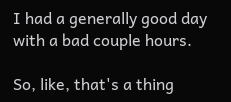I had a generally good day with a bad couple hours.

So, like, that's a thing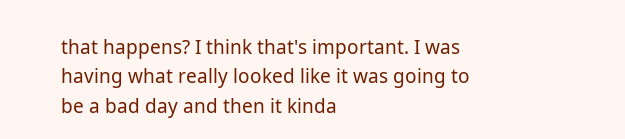that happens? I think that's important. I was having what really looked like it was going to be a bad day and then it kinda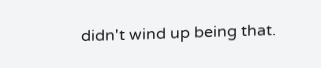didn't wind up being that.